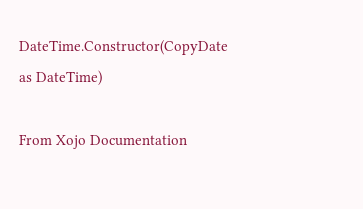DateTime.Constructor(CopyDate as DateTime)

From Xojo Documentation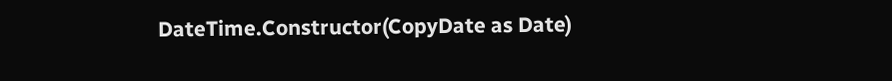DateTime.Constructor(CopyDate as Date)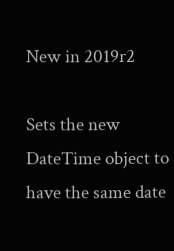New in 2019r2

Sets the new DateTime object to have the same date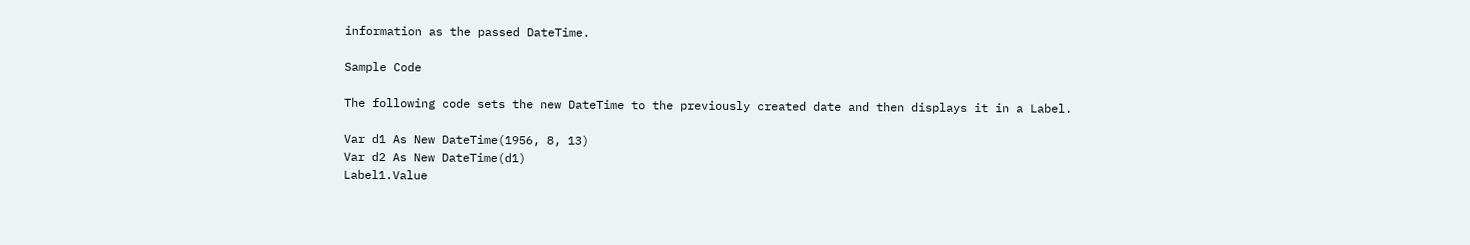information as the passed DateTime.

Sample Code

The following code sets the new DateTime to the previously created date and then displays it in a Label.

Var d1 As New DateTime(1956, 8, 13)
Var d2 As New DateTime(d1)
Label1.Value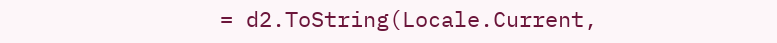= d2.ToString(Locale.Current,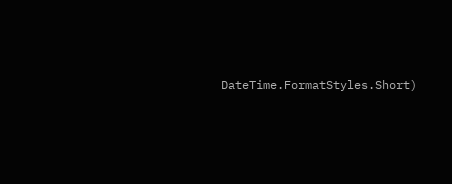DateTime.FormatStyles.Short)